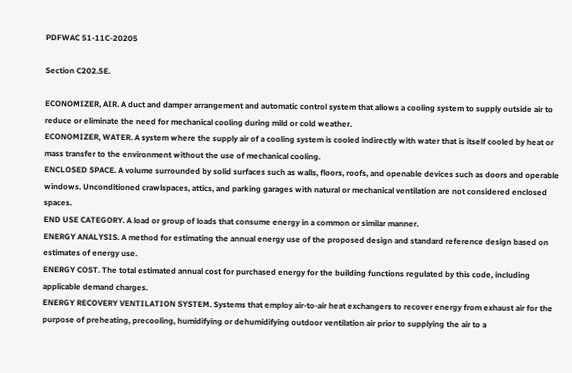PDFWAC 51-11C-20205

Section C202.5E.

ECONOMIZER, AIR. A duct and damper arrangement and automatic control system that allows a cooling system to supply outside air to reduce or eliminate the need for mechanical cooling during mild or cold weather.
ECONOMIZER, WATER. A system where the supply air of a cooling system is cooled indirectly with water that is itself cooled by heat or mass transfer to the environment without the use of mechanical cooling.
ENCLOSED SPACE. A volume surrounded by solid surfaces such as walls, floors, roofs, and openable devices such as doors and operable windows. Unconditioned crawlspaces, attics, and parking garages with natural or mechanical ventilation are not considered enclosed spaces.
END USE CATEGORY. A load or group of loads that consume energy in a common or similar manner.
ENERGY ANALYSIS. A method for estimating the annual energy use of the proposed design and standard reference design based on estimates of energy use.
ENERGY COST. The total estimated annual cost for purchased energy for the building functions regulated by this code, including applicable demand charges.
ENERGY RECOVERY VENTILATION SYSTEM. Systems that employ air-to-air heat exchangers to recover energy from exhaust air for the purpose of preheating, precooling, humidifying or dehumidifying outdoor ventilation air prior to supplying the air to a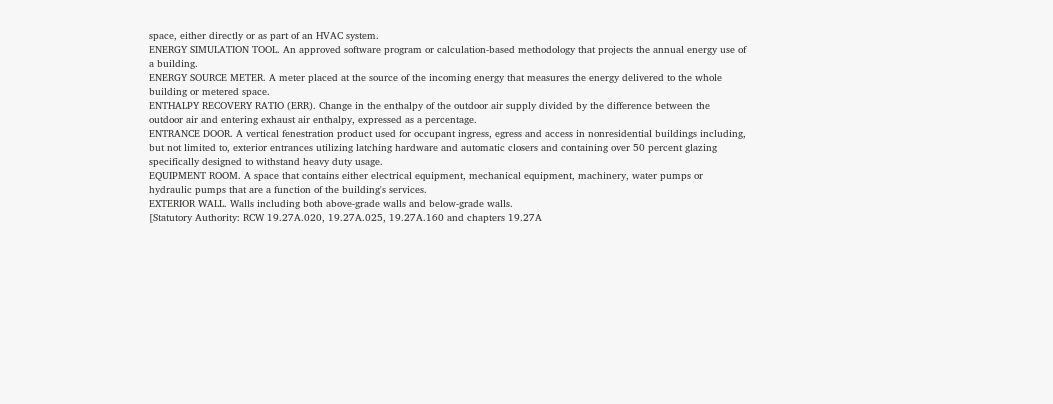space, either directly or as part of an HVAC system.
ENERGY SIMULATION TOOL. An approved software program or calculation-based methodology that projects the annual energy use of a building.
ENERGY SOURCE METER. A meter placed at the source of the incoming energy that measures the energy delivered to the whole building or metered space.
ENTHALPY RECOVERY RATIO (ERR). Change in the enthalpy of the outdoor air supply divided by the difference between the outdoor air and entering exhaust air enthalpy, expressed as a percentage.
ENTRANCE DOOR. A vertical fenestration product used for occupant ingress, egress and access in nonresidential buildings including, but not limited to, exterior entrances utilizing latching hardware and automatic closers and containing over 50 percent glazing specifically designed to withstand heavy duty usage.
EQUIPMENT ROOM. A space that contains either electrical equipment, mechanical equipment, machinery, water pumps or hydraulic pumps that are a function of the building's services.
EXTERIOR WALL. Walls including both above-grade walls and below-grade walls.
[Statutory Authority: RCW 19.27A.020, 19.27A.025, 19.27A.160 and chapters 19.27A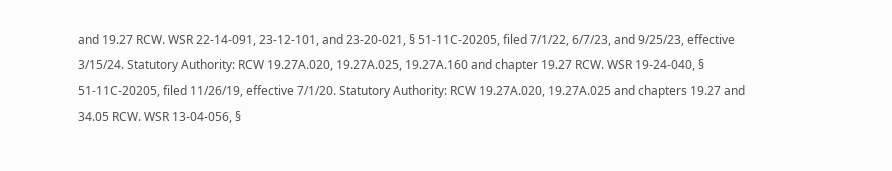and 19.27 RCW. WSR 22-14-091, 23-12-101, and 23-20-021, § 51-11C-20205, filed 7/1/22, 6/7/23, and 9/25/23, effective 3/15/24. Statutory Authority: RCW 19.27A.020, 19.27A.025, 19.27A.160 and chapter 19.27 RCW. WSR 19-24-040, § 51-11C-20205, filed 11/26/19, effective 7/1/20. Statutory Authority: RCW 19.27A.020, 19.27A.025 and chapters 19.27 and 34.05 RCW. WSR 13-04-056, §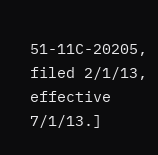51-11C-20205, filed 2/1/13, effective 7/1/13.]